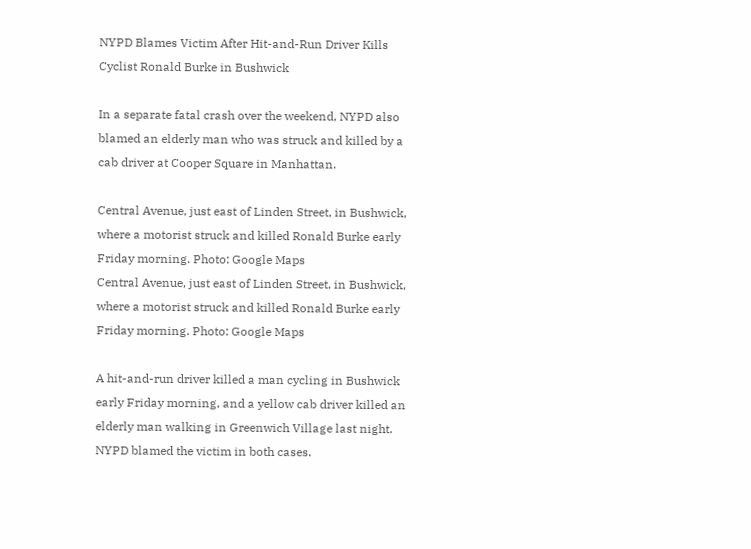NYPD Blames Victim After Hit-and-Run Driver Kills Cyclist Ronald Burke in Bushwick

In a separate fatal crash over the weekend, NYPD also blamed an elderly man who was struck and killed by a cab driver at Cooper Square in Manhattan.

Central Avenue, just east of Linden Street, in Bushwick, where a motorist struck and killed Ronald Burke early Friday morning. Photo: Google Maps
Central Avenue, just east of Linden Street, in Bushwick, where a motorist struck and killed Ronald Burke early Friday morning. Photo: Google Maps

A hit-and-run driver killed a man cycling in Bushwick early Friday morning, and a yellow cab driver killed an elderly man walking in Greenwich Village last night. NYPD blamed the victim in both cases.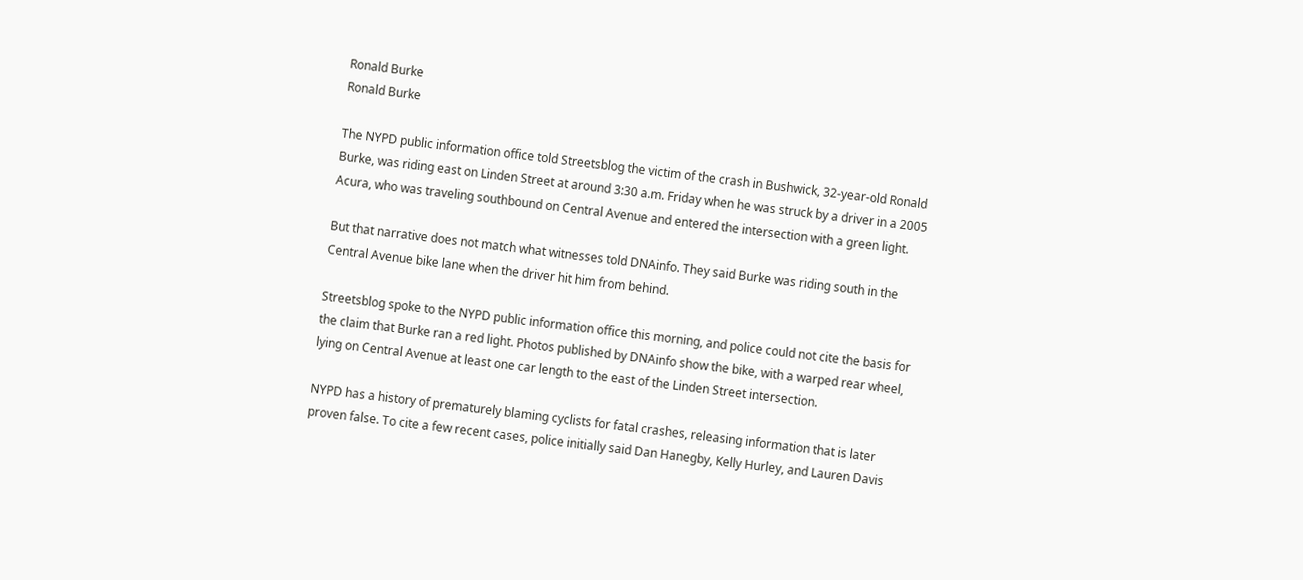Ronald Burke
Ronald Burke

The NYPD public information office told Streetsblog the victim of the crash in Bushwick, 32-year-old Ronald Burke, was riding east on Linden Street at around 3:30 a.m. Friday when he was struck by a driver in a 2005 Acura, who was traveling southbound on Central Avenue and entered the intersection with a green light.

But that narrative does not match what witnesses told DNAinfo. They said Burke was riding south in the Central Avenue bike lane when the driver hit him from behind.

Streetsblog spoke to the NYPD public information office this morning, and police could not cite the basis for the claim that Burke ran a red light. Photos published by DNAinfo show the bike, with a warped rear wheel, lying on Central Avenue at least one car length to the east of the Linden Street intersection.

NYPD has a history of prematurely blaming cyclists for fatal crashes, releasing information that is later proven false. To cite a few recent cases, police initially said Dan Hanegby, Kelly Hurley, and Lauren Davis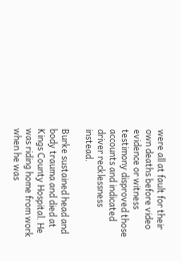were all at fault for their own deaths before video evidence or witness testimony disproved those accounts and indicated driver recklessness instead.

Burke sustained head and body trauma and died at Kings County Hospital. He was riding home from work when he was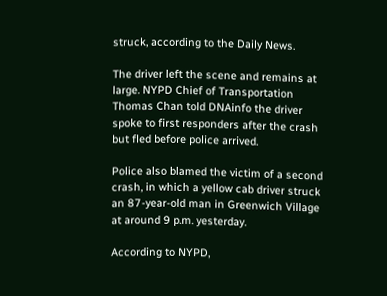struck, according to the Daily News.

The driver left the scene and remains at large. NYPD Chief of Transportation Thomas Chan told DNAinfo the driver spoke to first responders after the crash but fled before police arrived.

Police also blamed the victim of a second crash, in which a yellow cab driver struck an 87-year-old man in Greenwich Village at around 9 p.m. yesterday.

According to NYPD,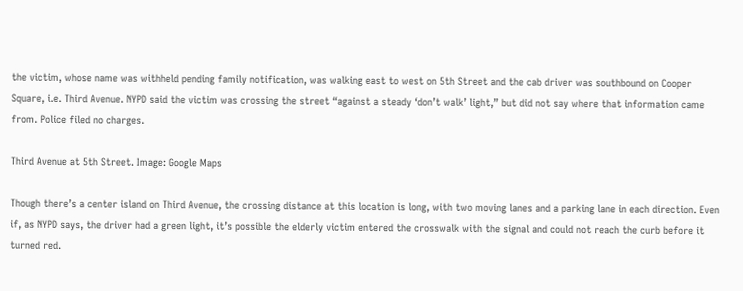the victim, whose name was withheld pending family notification, was walking east to west on 5th Street and the cab driver was southbound on Cooper Square, i.e. Third Avenue. NYPD said the victim was crossing the street “against a steady ‘don’t walk’ light,” but did not say where that information came from. Police filed no charges.

Third Avenue at 5th Street. Image: Google Maps

Though there’s a center island on Third Avenue, the crossing distance at this location is long, with two moving lanes and a parking lane in each direction. Even if, as NYPD says, the driver had a green light, it’s possible the elderly victim entered the crosswalk with the signal and could not reach the curb before it turned red.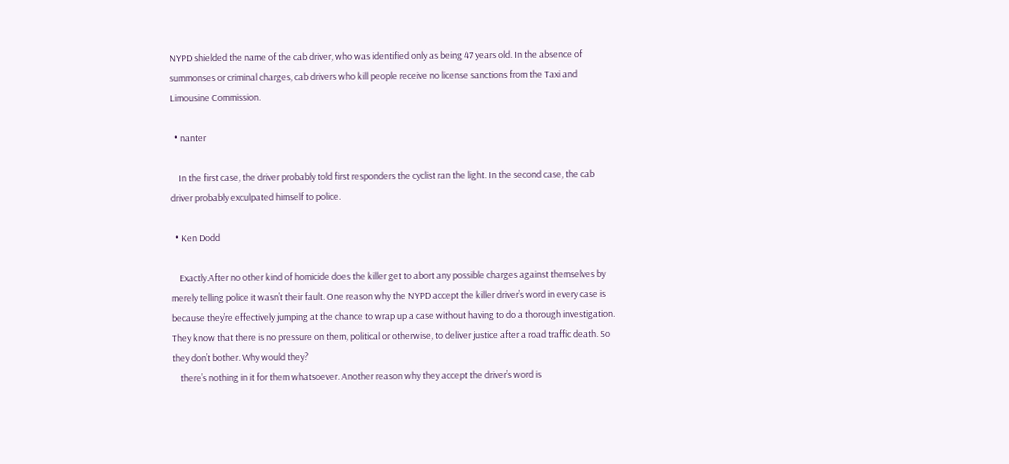NYPD shielded the name of the cab driver, who was identified only as being 47 years old. In the absence of summonses or criminal charges, cab drivers who kill people receive no license sanctions from the Taxi and Limousine Commission.

  • nanter

    In the first case, the driver probably told first responders the cyclist ran the light. In the second case, the cab driver probably exculpated himself to police.

  • Ken Dodd

    Exactly.After no other kind of homicide does the killer get to abort any possible charges against themselves by merely telling police it wasn’t their fault. One reason why the NYPD accept the killer driver’s word in every case is because they’re effectively jumping at the chance to wrap up a case without having to do a thorough investigation. They know that there is no pressure on them, political or otherwise, to deliver justice after a road traffic death. So they don’t bother. Why would they?
    there’s nothing in it for them whatsoever. Another reason why they accept the driver’s word is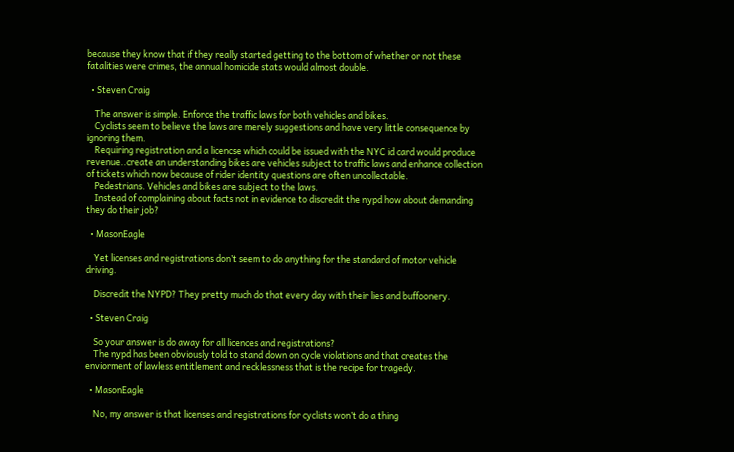because they know that if they really started getting to the bottom of whether or not these fatalities were crimes, the annual homicide stats would almost double.

  • Steven Craig

    The answer is simple. Enforce the traffic laws for both vehicles and bikes.
    Cyclists seem to believe the laws are merely suggestions and have very little consequence by ignoring them.
    Requiring registration and a licencse which could be issued with the NYC id card would produce revenue..create an understanding bikes are vehicles subject to traffic laws and enhance collection of tickets which now because of rider identity questions are often uncollectable.
    Pedestrians. Vehicles and bikes are subject to the laws.
    Instead of complaining about facts not in evidence to discredit the nypd how about demanding they do their job?

  • MasonEagle

    Yet licenses and registrations don’t seem to do anything for the standard of motor vehicle driving.

    Discredit the NYPD? They pretty much do that every day with their lies and buffoonery.

  • Steven Craig

    So your answer is do away for all licences and registrations?
    The nypd has been obviously told to stand down on cycle violations and that creates the enviorment of lawless entitlement and recklessness that is the recipe for tragedy.

  • MasonEagle

    No, my answer is that licenses and registrations for cyclists won’t do a thing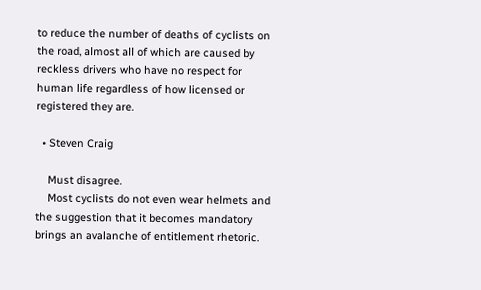to reduce the number of deaths of cyclists on the road, almost all of which are caused by reckless drivers who have no respect for human life regardless of how licensed or registered they are.

  • Steven Craig

    Must disagree.
    Most cyclists do not even wear helmets and the suggestion that it becomes mandatory brings an avalanche of entitlement rhetoric.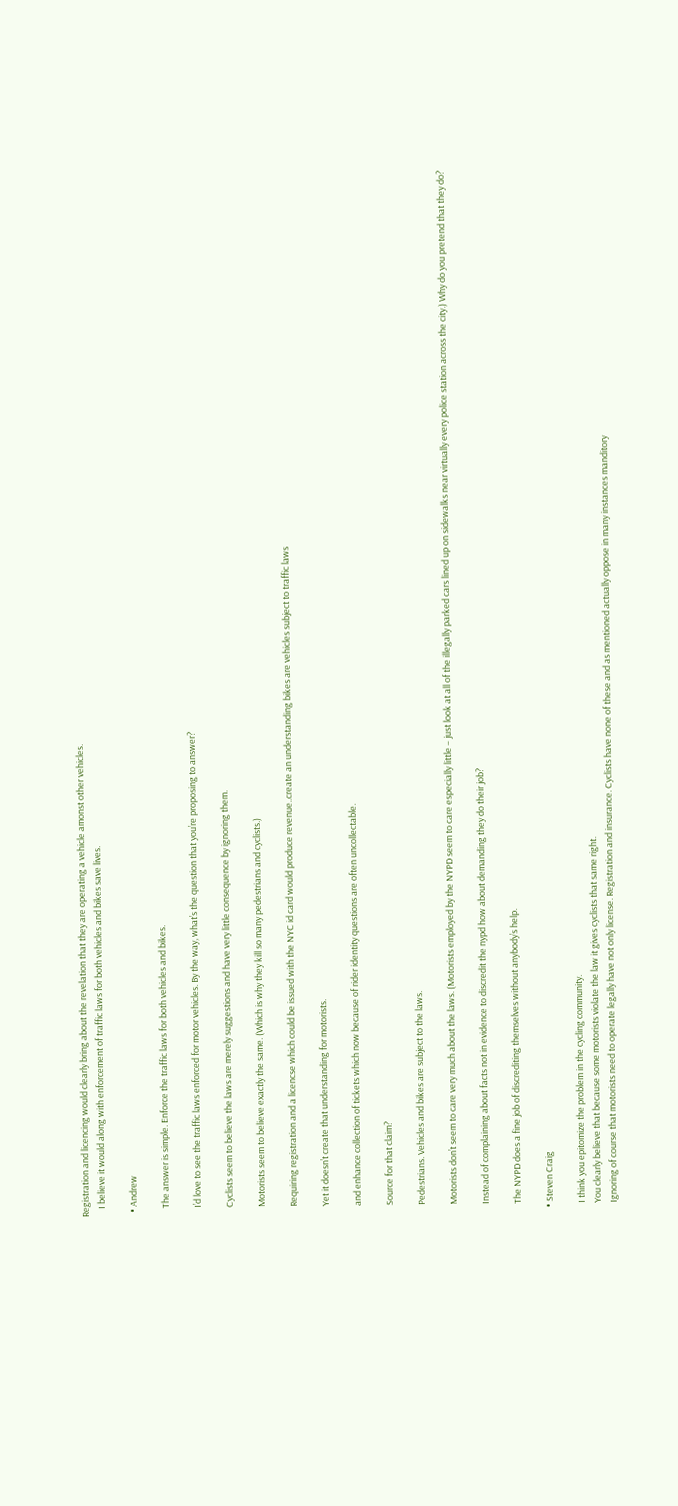Registration and licencing would clearly bring about the revelation that they are operating a vehicle amonst other vehicles.
    I believe it would along with enforcement of traffic laws for both vehicles and bikes save lives.

  • Andrew

    The answer is simple. Enforce the traffic laws for both vehicles and bikes.

    I’d love to see the traffic laws enforced for motor vehicles. By the way, what’s the question that you’re proposing to answer?

    Cyclists seem to believe the laws are merely suggestions and have very little consequence by ignoring them.

    Motorists seem to believe exactly the same. (Which is why they kill so many pedestrians and cyclists.)

    Requiring registration and a licencse which could be issued with the NYC id card would produce revenue..create an understanding bikes are vehicles subject to traffic laws

    Yet it doesn’t create that understanding for motorists.

    and enhance collection of tickets which now because of rider identity questions are often uncollectable.

    Source for that claim?

    Pedestrians. Vehicles and bikes are subject to the laws.

    Motorists don’t seem to care very much about the laws. (Motorists employed by the NYPD seem to care especially little – just look at all of the illegally parked cars lined up on sidewalks near virtually every police station across the city.) Why do you pretend that they do?

    Instead of complaining about facts not in evidence to discredit the nypd how about demanding they do their job?

    The NYPD does a fine job of discrediting themselves without anybody’s help.

  • Steven Craig

    I think you epitomize the problem in the cycling community.
    You clearly believe that because some motorists violate the law it gives cyclists that same right.
    Ignoring of course that motorists need to operate legally have not only license. Registration and insurance. Cyclists have none of these and as mentioned actually oppose in many instances manditory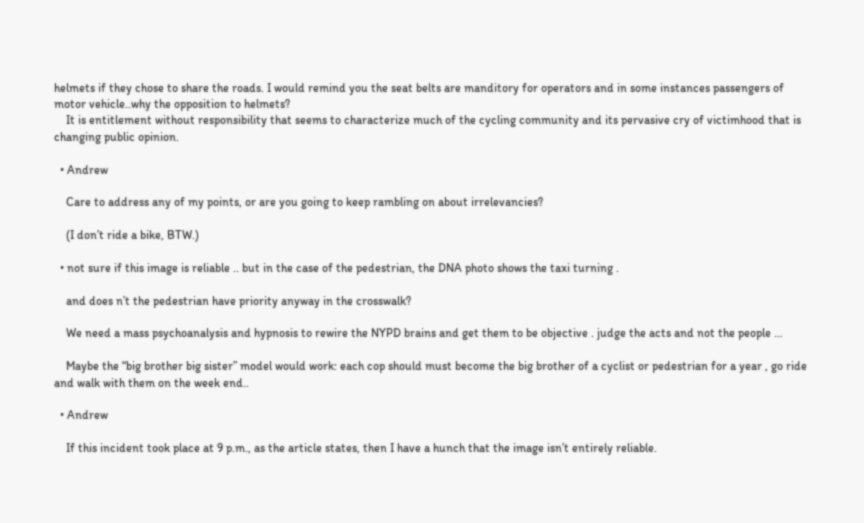helmets if they chose to share the roads. I would remind you the seat belts are manditory for operators and in some instances passengers of motor vehicle..why the opposition to helmets?
    It is entitlement without responsibility that seems to characterize much of the cycling community and its pervasive cry of victimhood that is changing public opinion.

  • Andrew

    Care to address any of my points, or are you going to keep rambling on about irrelevancies?

    (I don’t ride a bike, BTW.)

  • not sure if this image is reliable .. but in the case of the pedestrian, the DNA photo shows the taxi turning .

    and does n’t the pedestrian have priority anyway in the crosswalk?

    We need a mass psychoanalysis and hypnosis to rewire the NYPD brains and get them to be objective . judge the acts and not the people …

    Maybe the “big brother big sister” model would work: each cop should must become the big brother of a cyclist or pedestrian for a year , go ride and walk with them on the week end..

  • Andrew

    If this incident took place at 9 p.m., as the article states, then I have a hunch that the image isn’t entirely reliable.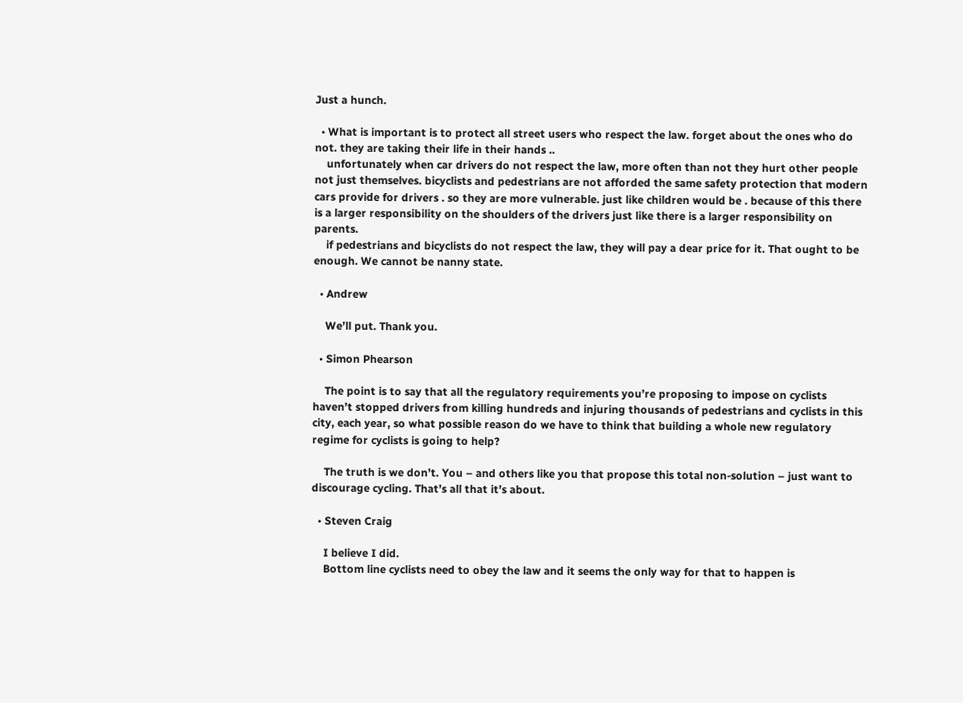Just a hunch.

  • What is important is to protect all street users who respect the law. forget about the ones who do not. they are taking their life in their hands ..
    unfortunately when car drivers do not respect the law, more often than not they hurt other people not just themselves. bicyclists and pedestrians are not afforded the same safety protection that modern cars provide for drivers . so they are more vulnerable. just like children would be . because of this there is a larger responsibility on the shoulders of the drivers just like there is a larger responsibility on parents.
    if pedestrians and bicyclists do not respect the law, they will pay a dear price for it. That ought to be enough. We cannot be nanny state.

  • Andrew

    We’ll put. Thank you.

  • Simon Phearson

    The point is to say that all the regulatory requirements you’re proposing to impose on cyclists haven’t stopped drivers from killing hundreds and injuring thousands of pedestrians and cyclists in this city, each year, so what possible reason do we have to think that building a whole new regulatory regime for cyclists is going to help?

    The truth is we don’t. You – and others like you that propose this total non-solution – just want to discourage cycling. That’s all that it’s about.

  • Steven Craig

    I believe I did.
    Bottom line cyclists need to obey the law and it seems the only way for that to happen is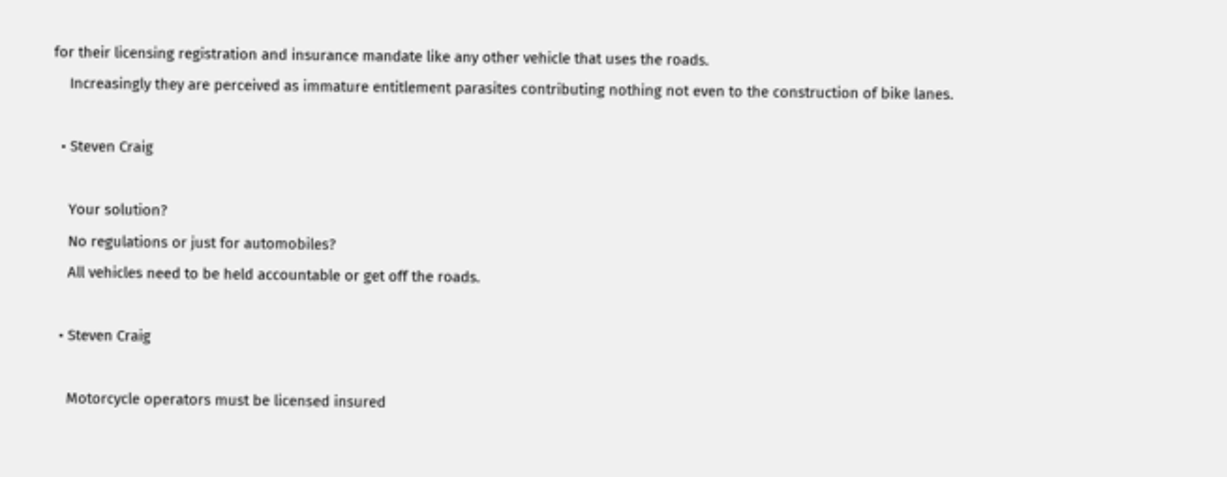for their licensing registration and insurance mandate like any other vehicle that uses the roads.
    Increasingly they are perceived as immature entitlement parasites contributing nothing not even to the construction of bike lanes.

  • Steven Craig

    Your solution?
    No regulations or just for automobiles?
    All vehicles need to be held accountable or get off the roads.

  • Steven Craig

    Motorcycle operators must be licensed insured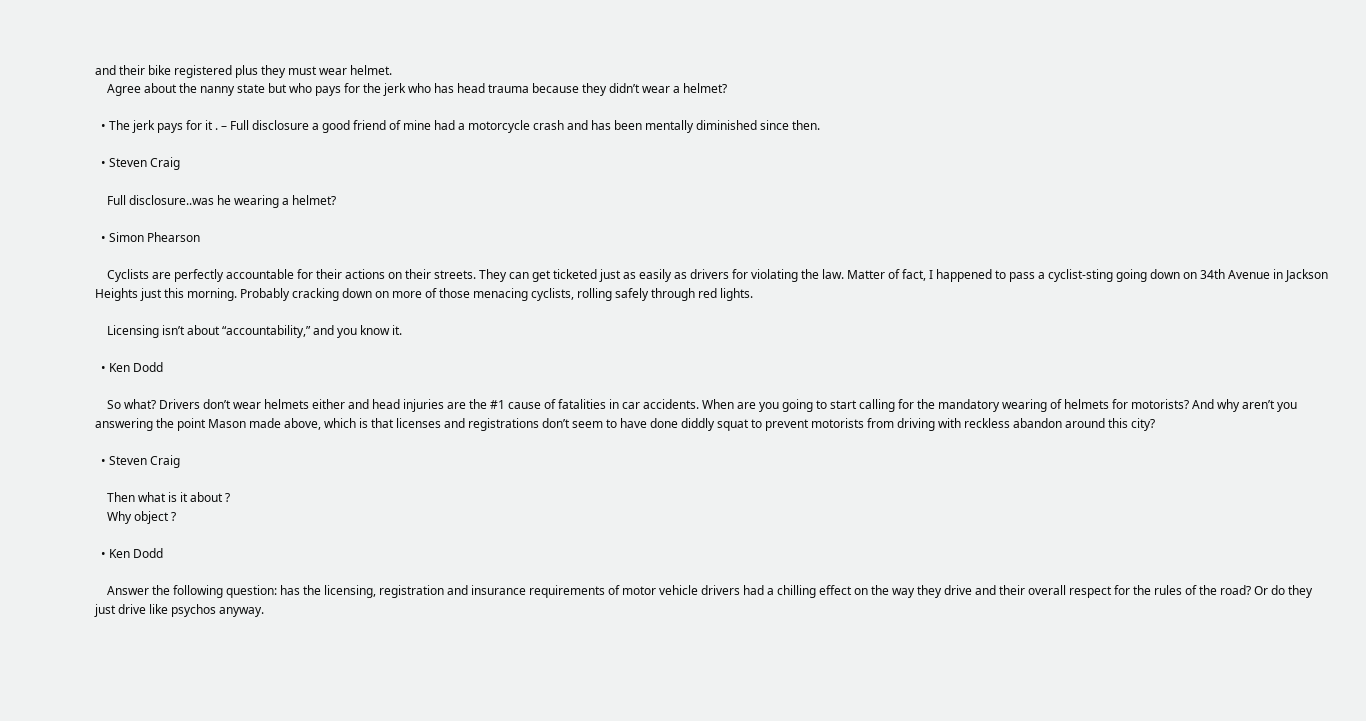and their bike registered plus they must wear helmet.
    Agree about the nanny state but who pays for the jerk who has head trauma because they didn’t wear a helmet?

  • The jerk pays for it . – Full disclosure a good friend of mine had a motorcycle crash and has been mentally diminished since then.

  • Steven Craig

    Full disclosure..was he wearing a helmet?

  • Simon Phearson

    Cyclists are perfectly accountable for their actions on their streets. They can get ticketed just as easily as drivers for violating the law. Matter of fact, I happened to pass a cyclist-sting going down on 34th Avenue in Jackson Heights just this morning. Probably cracking down on more of those menacing cyclists, rolling safely through red lights.

    Licensing isn’t about “accountability,” and you know it.

  • Ken Dodd

    So what? Drivers don’t wear helmets either and head injuries are the #1 cause of fatalities in car accidents. When are you going to start calling for the mandatory wearing of helmets for motorists? And why aren’t you answering the point Mason made above, which is that licenses and registrations don’t seem to have done diddly squat to prevent motorists from driving with reckless abandon around this city?

  • Steven Craig

    Then what is it about ?
    Why object ?

  • Ken Dodd

    Answer the following question: has the licensing, registration and insurance requirements of motor vehicle drivers had a chilling effect on the way they drive and their overall respect for the rules of the road? Or do they just drive like psychos anyway.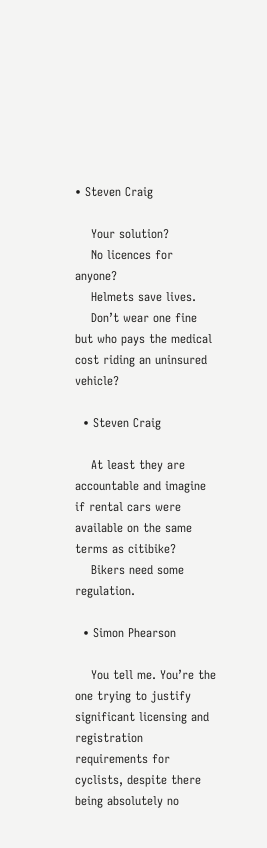• Steven Craig

    Your solution?
    No licences for anyone?
    Helmets save lives.
    Don’t wear one fine but who pays the medical cost riding an uninsured vehicle?

  • Steven Craig

    At least they are accountable and imagine if rental cars were available on the same terms as citibike?
    Bikers need some regulation.

  • Simon Phearson

    You tell me. You’re the one trying to justify significant licensing and registration requirements for cyclists, despite there being absolutely no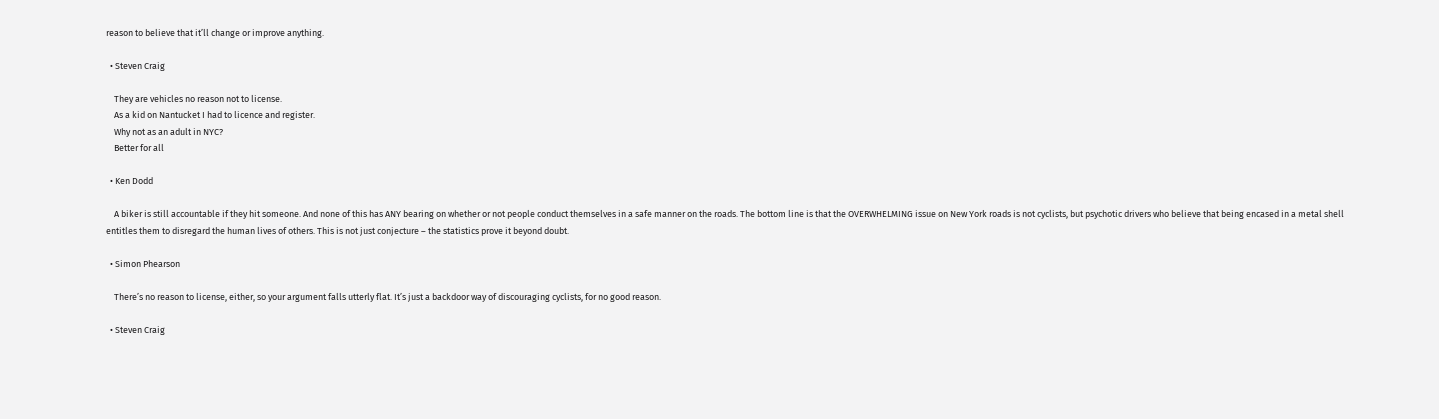reason to believe that it’ll change or improve anything.

  • Steven Craig

    They are vehicles no reason not to license.
    As a kid on Nantucket I had to licence and register.
    Why not as an adult in NYC?
    Better for all

  • Ken Dodd

    A biker is still accountable if they hit someone. And none of this has ANY bearing on whether or not people conduct themselves in a safe manner on the roads. The bottom line is that the OVERWHELMING issue on New York roads is not cyclists, but psychotic drivers who believe that being encased in a metal shell entitles them to disregard the human lives of others. This is not just conjecture – the statistics prove it beyond doubt.

  • Simon Phearson

    There’s no reason to license, either, so your argument falls utterly flat. It’s just a backdoor way of discouraging cyclists, for no good reason.

  • Steven Craig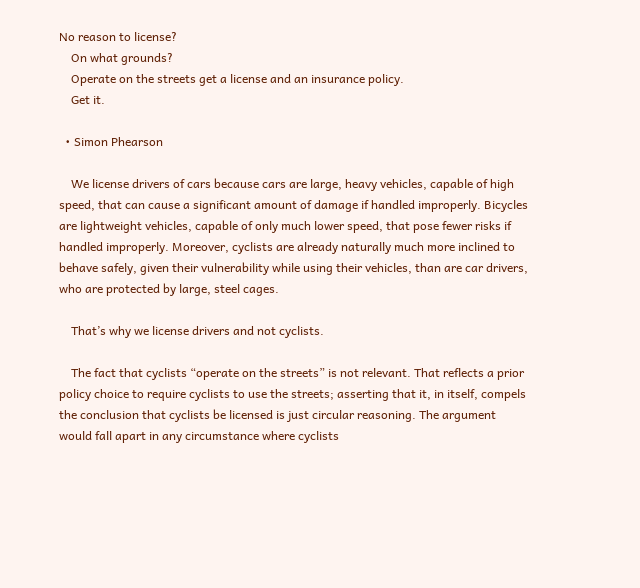No reason to license?
    On what grounds?
    Operate on the streets get a license and an insurance policy.
    Get it.

  • Simon Phearson

    We license drivers of cars because cars are large, heavy vehicles, capable of high speed, that can cause a significant amount of damage if handled improperly. Bicycles are lightweight vehicles, capable of only much lower speed, that pose fewer risks if handled improperly. Moreover, cyclists are already naturally much more inclined to behave safely, given their vulnerability while using their vehicles, than are car drivers, who are protected by large, steel cages.

    That’s why we license drivers and not cyclists.

    The fact that cyclists “operate on the streets” is not relevant. That reflects a prior policy choice to require cyclists to use the streets; asserting that it, in itself, compels the conclusion that cyclists be licensed is just circular reasoning. The argument would fall apart in any circumstance where cyclists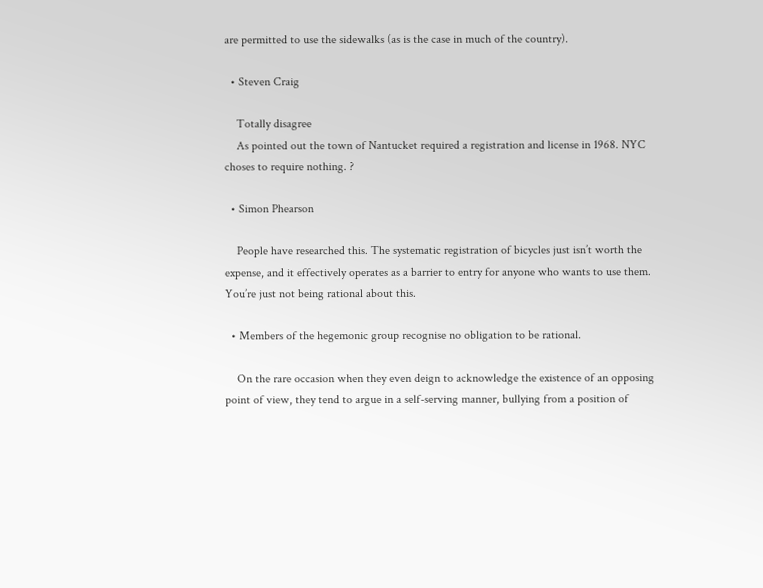are permitted to use the sidewalks (as is the case in much of the country).

  • Steven Craig

    Totally disagree
    As pointed out the town of Nantucket required a registration and license in 1968. NYC choses to require nothing. ?

  • Simon Phearson

    People have researched this. The systematic registration of bicycles just isn’t worth the expense, and it effectively operates as a barrier to entry for anyone who wants to use them. You’re just not being rational about this.

  • Members of the hegemonic group recognise no obligation to be rational.

    On the rare occasion when they even deign to acknowledge the existence of an opposing point of view, they tend to argue in a self-serving manner, bullying from a position of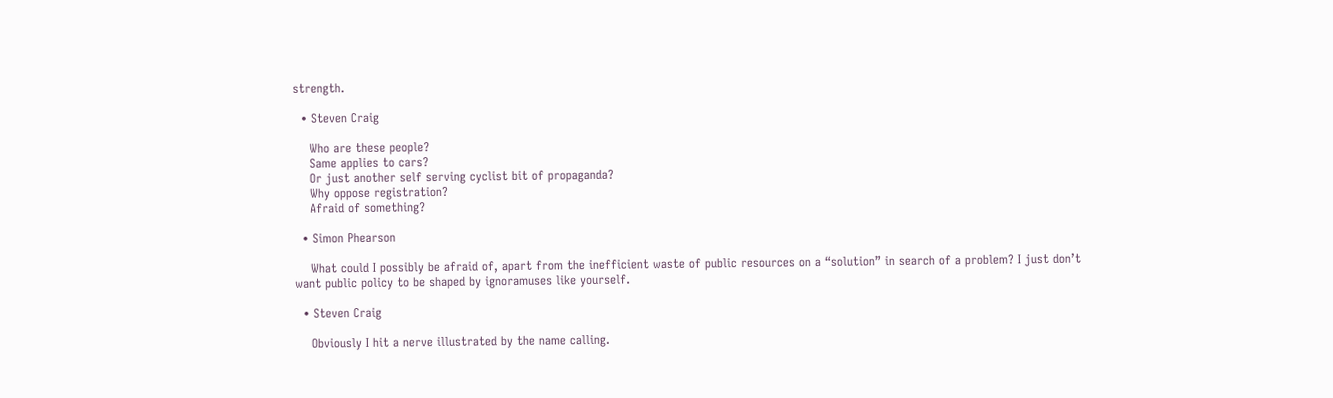strength.

  • Steven Craig

    Who are these people?
    Same applies to cars?
    Or just another self serving cyclist bit of propaganda?
    Why oppose registration?
    Afraid of something?

  • Simon Phearson

    What could I possibly be afraid of, apart from the inefficient waste of public resources on a “solution” in search of a problem? I just don’t want public policy to be shaped by ignoramuses like yourself.

  • Steven Craig

    Obviously I hit a nerve illustrated by the name calling.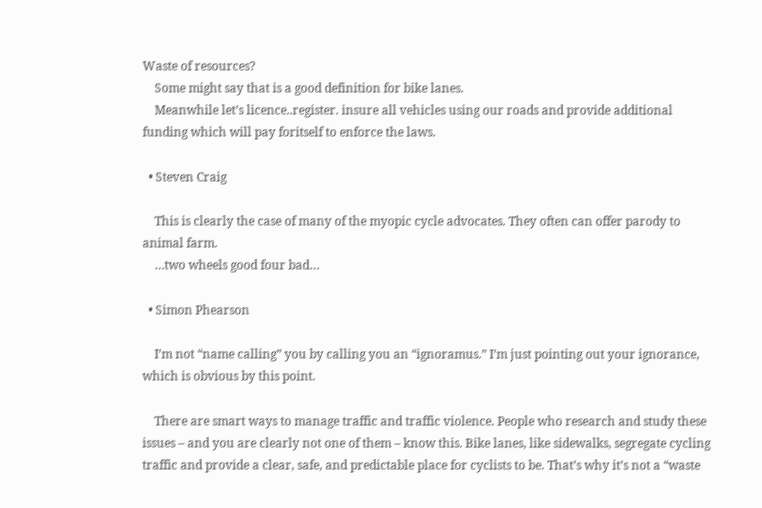Waste of resources?
    Some might say that is a good definition for bike lanes.
    Meanwhile let’s licence..register. insure all vehicles using our roads and provide additional funding which will pay foritself to enforce the laws.

  • Steven Craig

    This is clearly the case of many of the myopic cycle advocates. They often can offer parody to animal farm.
    …two wheels good four bad…

  • Simon Phearson

    I’m not “name calling” you by calling you an “ignoramus.” I’m just pointing out your ignorance, which is obvious by this point.

    There are smart ways to manage traffic and traffic violence. People who research and study these issues – and you are clearly not one of them – know this. Bike lanes, like sidewalks, segregate cycling traffic and provide a clear, safe, and predictable place for cyclists to be. That’s why it’s not a “waste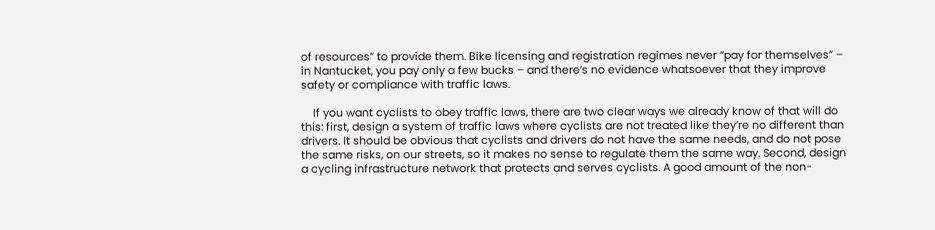of resources” to provide them. Bike licensing and registration regimes never “pay for themselves” – in Nantucket, you pay only a few bucks – and there’s no evidence whatsoever that they improve safety or compliance with traffic laws.

    If you want cyclists to obey traffic laws, there are two clear ways we already know of that will do this: first, design a system of traffic laws where cyclists are not treated like they’re no different than drivers. It should be obvious that cyclists and drivers do not have the same needs, and do not pose the same risks, on our streets, so it makes no sense to regulate them the same way. Second, design a cycling infrastructure network that protects and serves cyclists. A good amount of the non-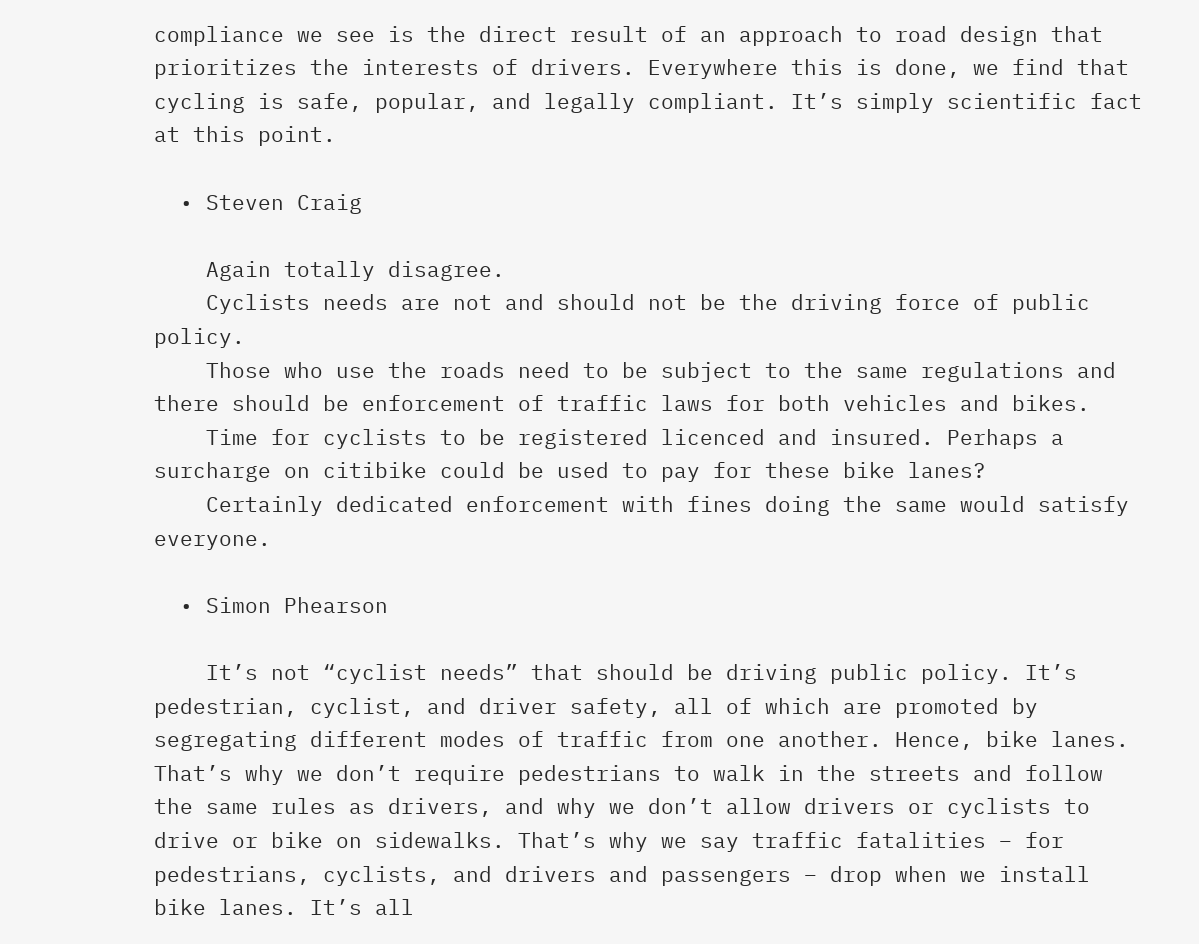compliance we see is the direct result of an approach to road design that prioritizes the interests of drivers. Everywhere this is done, we find that cycling is safe, popular, and legally compliant. It’s simply scientific fact at this point.

  • Steven Craig

    Again totally disagree.
    Cyclists needs are not and should not be the driving force of public policy.
    Those who use the roads need to be subject to the same regulations and there should be enforcement of traffic laws for both vehicles and bikes.
    Time for cyclists to be registered licenced and insured. Perhaps a surcharge on citibike could be used to pay for these bike lanes?
    Certainly dedicated enforcement with fines doing the same would satisfy everyone.

  • Simon Phearson

    It’s not “cyclist needs” that should be driving public policy. It’s pedestrian, cyclist, and driver safety, all of which are promoted by segregating different modes of traffic from one another. Hence, bike lanes. That’s why we don’t require pedestrians to walk in the streets and follow the same rules as drivers, and why we don’t allow drivers or cyclists to drive or bike on sidewalks. That’s why we say traffic fatalities – for pedestrians, cyclists, and drivers and passengers – drop when we install bike lanes. It’s all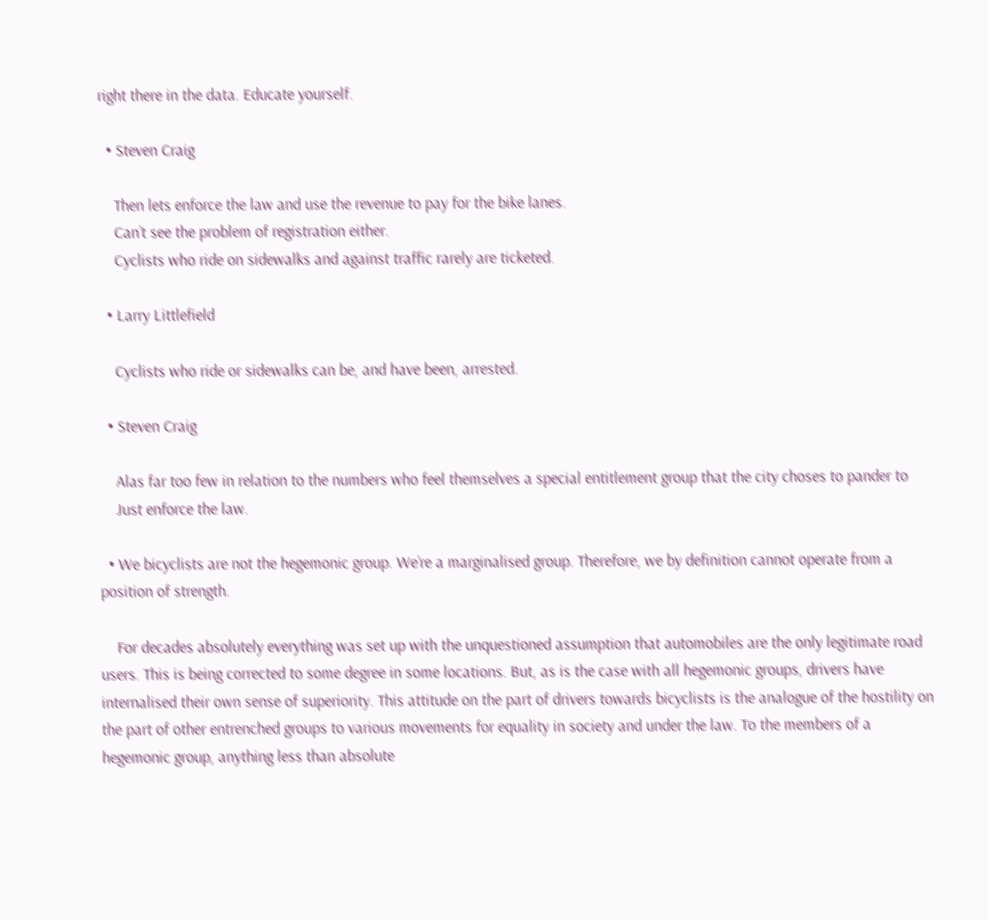right there in the data. Educate yourself.

  • Steven Craig

    Then lets enforce the law and use the revenue to pay for the bike lanes.
    Can’t see the problem of registration either.
    Cyclists who ride on sidewalks and against traffic rarely are ticketed.

  • Larry Littlefield

    Cyclists who ride or sidewalks can be, and have been, arrested.

  • Steven Craig

    Alas far too few in relation to the numbers who feel themselves a special entitlement group that the city choses to pander to
    Just enforce the law.

  • We bicyclists are not the hegemonic group. We’re a marginalised group. Therefore, we by definition cannot operate from a position of strength.

    For decades absolutely everything was set up with the unquestioned assumption that automobiles are the only legitimate road users. This is being corrected to some degree in some locations. But, as is the case with all hegemonic groups, drivers have internalised their own sense of superiority. This attitude on the part of drivers towards bicyclists is the analogue of the hostility on the part of other entrenched groups to various movements for equality in society and under the law. To the members of a hegemonic group, anything less than absolute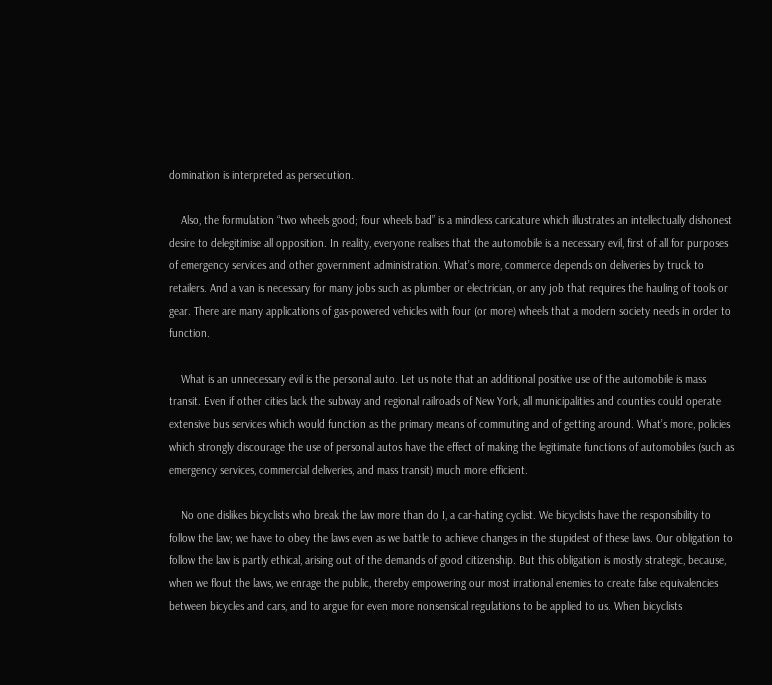domination is interpreted as persecution.

    Also, the formulation “two wheels good; four wheels bad” is a mindless caricature which illustrates an intellectually dishonest desire to delegitimise all opposition. In reality, everyone realises that the automobile is a necessary evil, first of all for purposes of emergency services and other government administration. What’s more, commerce depends on deliveries by truck to retailers. And a van is necessary for many jobs such as plumber or electrician, or any job that requires the hauling of tools or gear. There are many applications of gas-powered vehicles with four (or more) wheels that a modern society needs in order to function.

    What is an unnecessary evil is the personal auto. Let us note that an additional positive use of the automobile is mass transit. Even if other cities lack the subway and regional railroads of New York, all municipalities and counties could operate extensive bus services which would function as the primary means of commuting and of getting around. What’s more, policies which strongly discourage the use of personal autos have the effect of making the legitimate functions of automobiles (such as emergency services, commercial deliveries, and mass transit) much more efficient.

    No one dislikes bicyclists who break the law more than do I, a car-hating cyclist. We bicyclists have the responsibility to follow the law; we have to obey the laws even as we battle to achieve changes in the stupidest of these laws. Our obligation to follow the law is partly ethical, arising out of the demands of good citizenship. But this obligation is mostly strategic, because, when we flout the laws, we enrage the public, thereby empowering our most irrational enemies to create false equivalencies between bicycles and cars, and to argue for even more nonsensical regulations to be applied to us. When bicyclists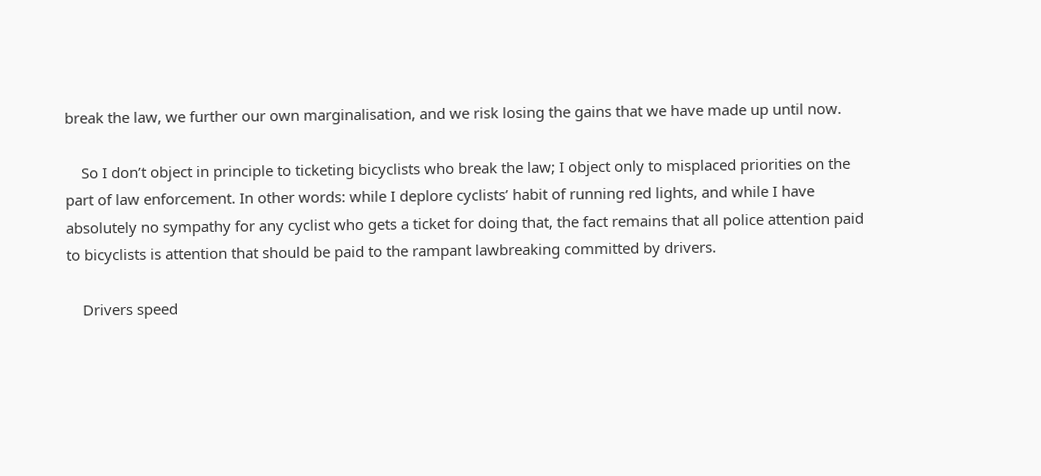break the law, we further our own marginalisation, and we risk losing the gains that we have made up until now.

    So I don’t object in principle to ticketing bicyclists who break the law; I object only to misplaced priorities on the part of law enforcement. In other words: while I deplore cyclists’ habit of running red lights, and while I have absolutely no sympathy for any cyclist who gets a ticket for doing that, the fact remains that all police attention paid to bicyclists is attention that should be paid to the rampant lawbreaking committed by drivers.

    Drivers speed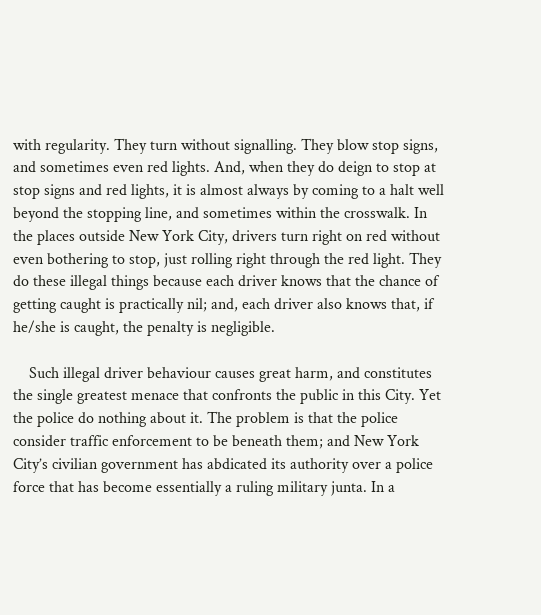with regularity. They turn without signalling. They blow stop signs, and sometimes even red lights. And, when they do deign to stop at stop signs and red lights, it is almost always by coming to a halt well beyond the stopping line, and sometimes within the crosswalk. In the places outside New York City, drivers turn right on red without even bothering to stop, just rolling right through the red light. They do these illegal things because each driver knows that the chance of getting caught is practically nil; and, each driver also knows that, if he/she is caught, the penalty is negligible.

    Such illegal driver behaviour causes great harm, and constitutes the single greatest menace that confronts the public in this City. Yet the police do nothing about it. The problem is that the police consider traffic enforcement to be beneath them; and New York City’s civilian government has abdicated its authority over a police force that has become essentially a ruling military junta. In a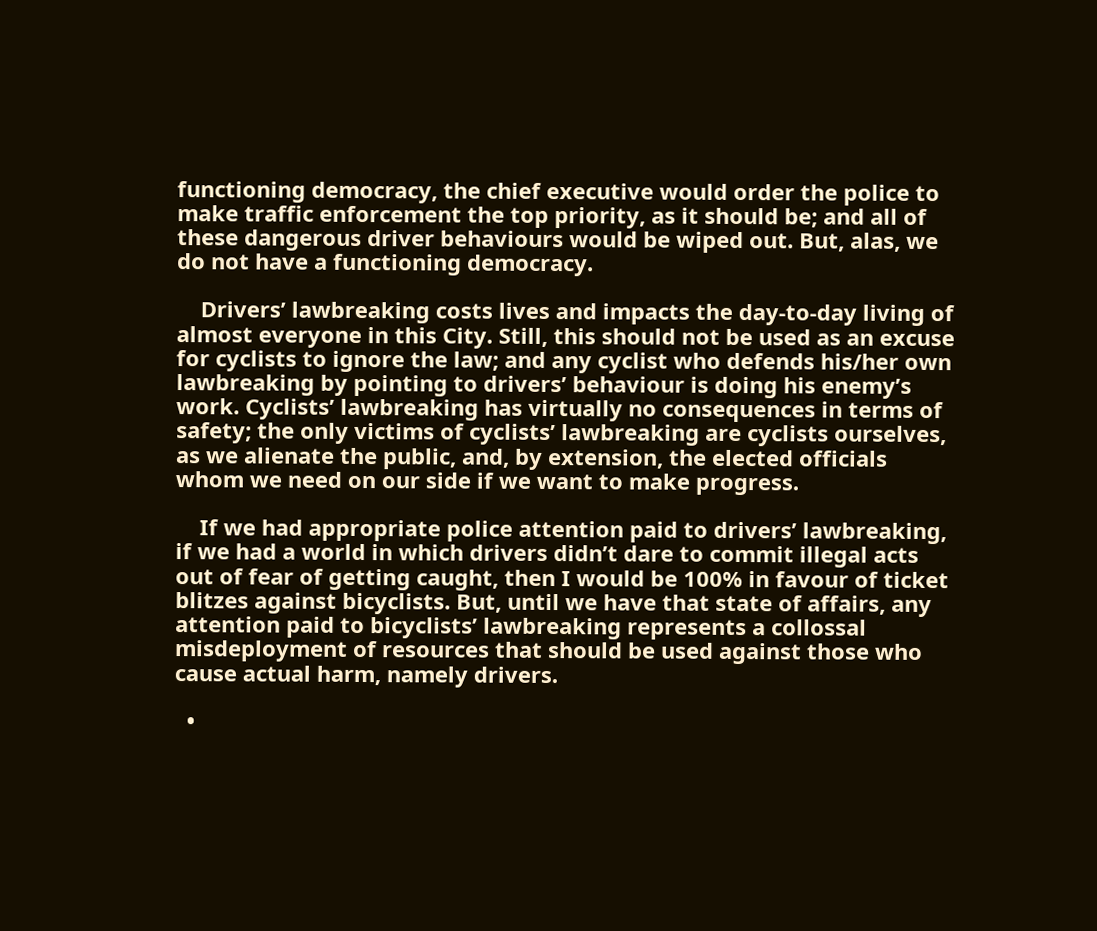functioning democracy, the chief executive would order the police to make traffic enforcement the top priority, as it should be; and all of these dangerous driver behaviours would be wiped out. But, alas, we do not have a functioning democracy.

    Drivers’ lawbreaking costs lives and impacts the day-to-day living of almost everyone in this City. Still, this should not be used as an excuse for cyclists to ignore the law; and any cyclist who defends his/her own lawbreaking by pointing to drivers’ behaviour is doing his enemy’s work. Cyclists’ lawbreaking has virtually no consequences in terms of safety; the only victims of cyclists’ lawbreaking are cyclists ourselves, as we alienate the public, and, by extension, the elected officials whom we need on our side if we want to make progress.

    If we had appropriate police attention paid to drivers’ lawbreaking, if we had a world in which drivers didn’t dare to commit illegal acts out of fear of getting caught, then I would be 100% in favour of ticket blitzes against bicyclists. But, until we have that state of affairs, any attention paid to bicyclists’ lawbreaking represents a collossal misdeployment of resources that should be used against those who cause actual harm, namely drivers.

  •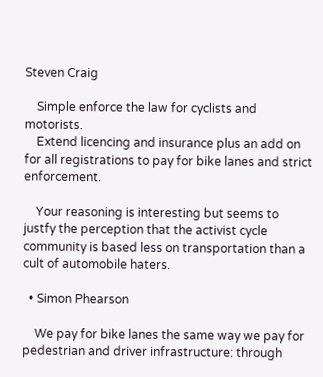Steven Craig

    Simple enforce the law for cyclists and motorists.
    Extend licencing and insurance plus an add on for all registrations to pay for bike lanes and strict enforcement.

    Your reasoning is interesting but seems to justfy the perception that the activist cycle community is based less on transportation than a cult of automobile haters.

  • Simon Phearson

    We pay for bike lanes the same way we pay for pedestrian and driver infrastructure: through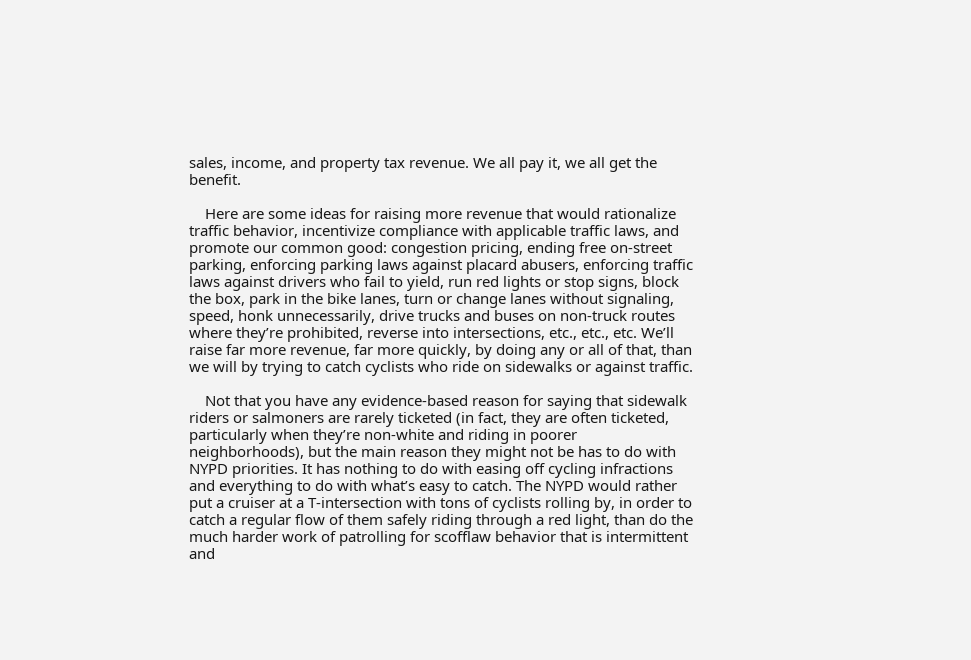sales, income, and property tax revenue. We all pay it, we all get the benefit.

    Here are some ideas for raising more revenue that would rationalize traffic behavior, incentivize compliance with applicable traffic laws, and promote our common good: congestion pricing, ending free on-street parking, enforcing parking laws against placard abusers, enforcing traffic laws against drivers who fail to yield, run red lights or stop signs, block the box, park in the bike lanes, turn or change lanes without signaling, speed, honk unnecessarily, drive trucks and buses on non-truck routes where they’re prohibited, reverse into intersections, etc., etc., etc. We’ll raise far more revenue, far more quickly, by doing any or all of that, than we will by trying to catch cyclists who ride on sidewalks or against traffic.

    Not that you have any evidence-based reason for saying that sidewalk riders or salmoners are rarely ticketed (in fact, they are often ticketed, particularly when they’re non-white and riding in poorer neighborhoods), but the main reason they might not be has to do with NYPD priorities. It has nothing to do with easing off cycling infractions and everything to do with what’s easy to catch. The NYPD would rather put a cruiser at a T-intersection with tons of cyclists rolling by, in order to catch a regular flow of them safely riding through a red light, than do the much harder work of patrolling for scofflaw behavior that is intermittent and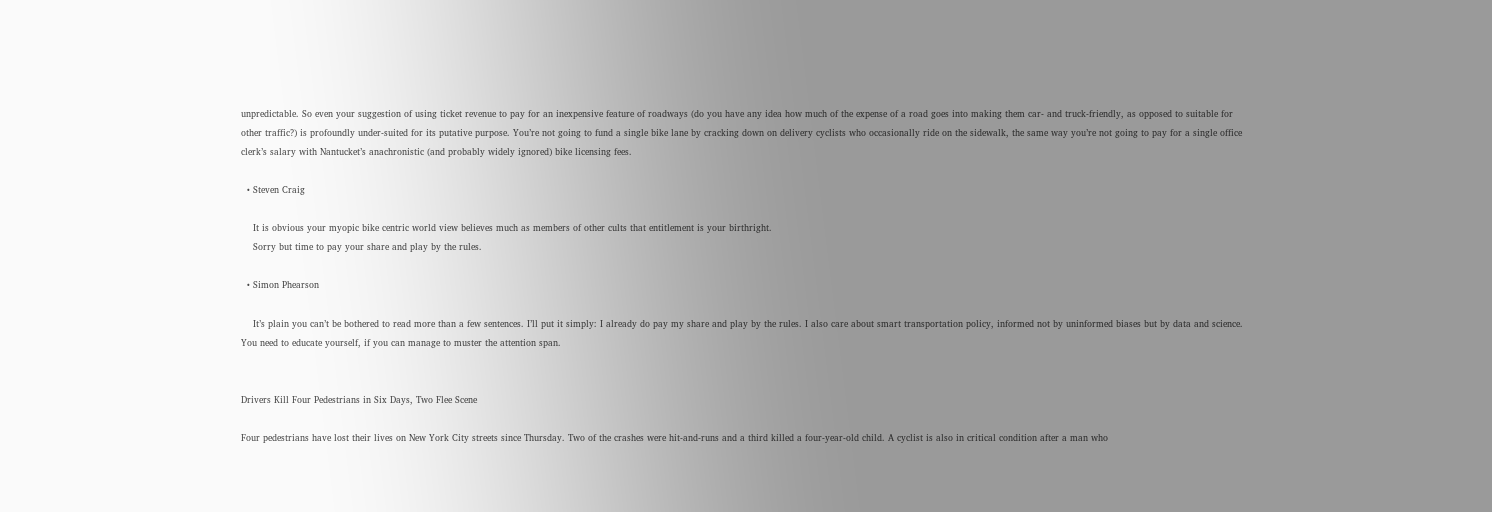unpredictable. So even your suggestion of using ticket revenue to pay for an inexpensive feature of roadways (do you have any idea how much of the expense of a road goes into making them car- and truck-friendly, as opposed to suitable for other traffic?) is profoundly under-suited for its putative purpose. You’re not going to fund a single bike lane by cracking down on delivery cyclists who occasionally ride on the sidewalk, the same way you’re not going to pay for a single office clerk’s salary with Nantucket’s anachronistic (and probably widely ignored) bike licensing fees.

  • Steven Craig

    It is obvious your myopic bike centric world view believes much as members of other cults that entitlement is your birthright.
    Sorry but time to pay your share and play by the rules.

  • Simon Phearson

    It’s plain you can’t be bothered to read more than a few sentences. I’ll put it simply: I already do pay my share and play by the rules. I also care about smart transportation policy, informed not by uninformed biases but by data and science. You need to educate yourself, if you can manage to muster the attention span.


Drivers Kill Four Pedestrians in Six Days, Two Flee Scene

Four pedestrians have lost their lives on New York City streets since Thursday. Two of the crashes were hit-and-runs and a third killed a four-year-old child. A cyclist is also in critical condition after a man who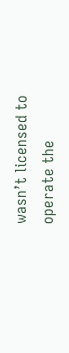wasn’t licensed to operate the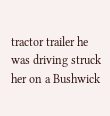tractor trailer he was driving struck her on a Bushwick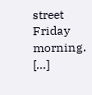street Friday morning. […]